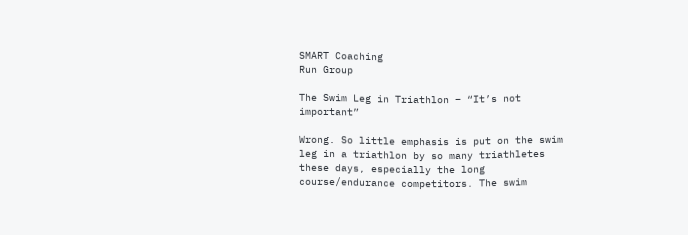SMART Coaching
Run Group

The Swim Leg in Triathlon – “It’s not important”

Wrong. So little emphasis is put on the swim leg in a triathlon by so many triathletes these days, especially the long course/endurance competitors. The swim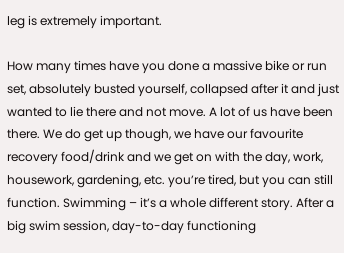leg is extremely important.

How many times have you done a massive bike or run set, absolutely busted yourself, collapsed after it and just wanted to lie there and not move. A lot of us have been there. We do get up though, we have our favourite recovery food/drink and we get on with the day, work, housework, gardening, etc. you’re tired, but you can still function. Swimming – it’s a whole different story. After a big swim session, day-to-day functioning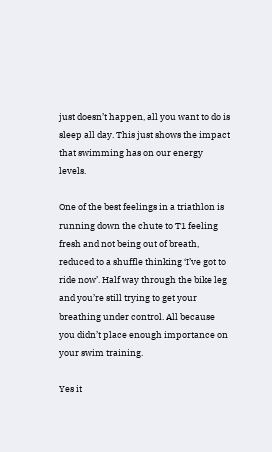just doesn’t happen, all you want to do is sleep all day. This just shows the impact that swimming has on our energy levels.

One of the best feelings in a triathlon is running down the chute to T1 feeling fresh and not being out of breath, reduced to a shuffle thinking ‘I’ve got to ride now’. Half way through the bike leg and you’re still trying to get your breathing under control. All because you didn’t place enough importance on your swim training.

Yes it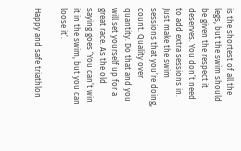is the shortest of all the legs, but the swim should be given the respect it deserves. You don’t need to add extra sessions in. Just make the swim sessions that you’re doing, count. Quality over quantity. Do that and you will set yourself up for a great race. As the old saying goes ‘You can’t win it in the swim, but you can loose it’.

Happy and safe triathlon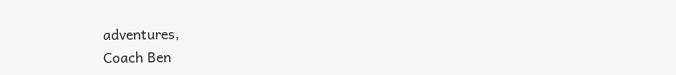adventures,
Coach Ben